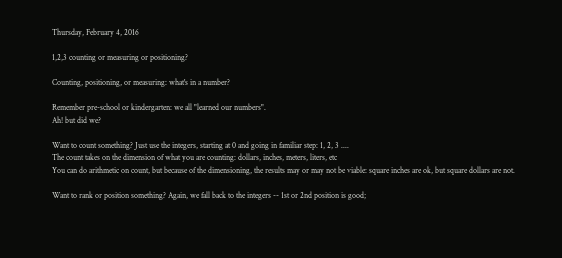Thursday, February 4, 2016

1,2,3 counting or measuring or positioning?

Counting, positioning, or measuring: what's in a number?

Remember pre-school or kindergarten: we all "learned our numbers".
Ah! but did we?

Want to count something? Just use the integers, starting at 0 and going in familiar step: 1, 2, 3 ....
The count takes on the dimension of what you are counting: dollars, inches, meters, liters, etc
You can do arithmetic on count, but because of the dimensioning, the results may or may not be viable: square inches are ok, but square dollars are not.

Want to rank or position something? Again, we fall back to the integers -- 1st or 2nd position is good;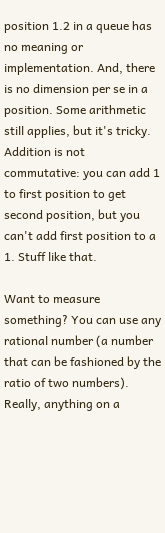position 1.2 in a queue has no meaning or implementation. And, there is no dimension per se in a position. Some arithmetic still applies, but it's tricky. Addition is not commutative: you can add 1 to first position to get second position, but you can't add first position to a 1. Stuff like that.

Want to measure something? You can use any rational number (a number that can be fashioned by the ratio of two numbers). Really, anything on a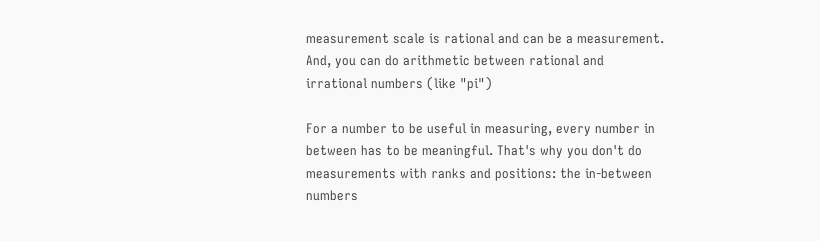measurement scale is rational and can be a measurement. And, you can do arithmetic between rational and irrational numbers (like "pi")

For a number to be useful in measuring, every number in between has to be meaningful. That's why you don't do measurements with ranks and positions: the in-between numbers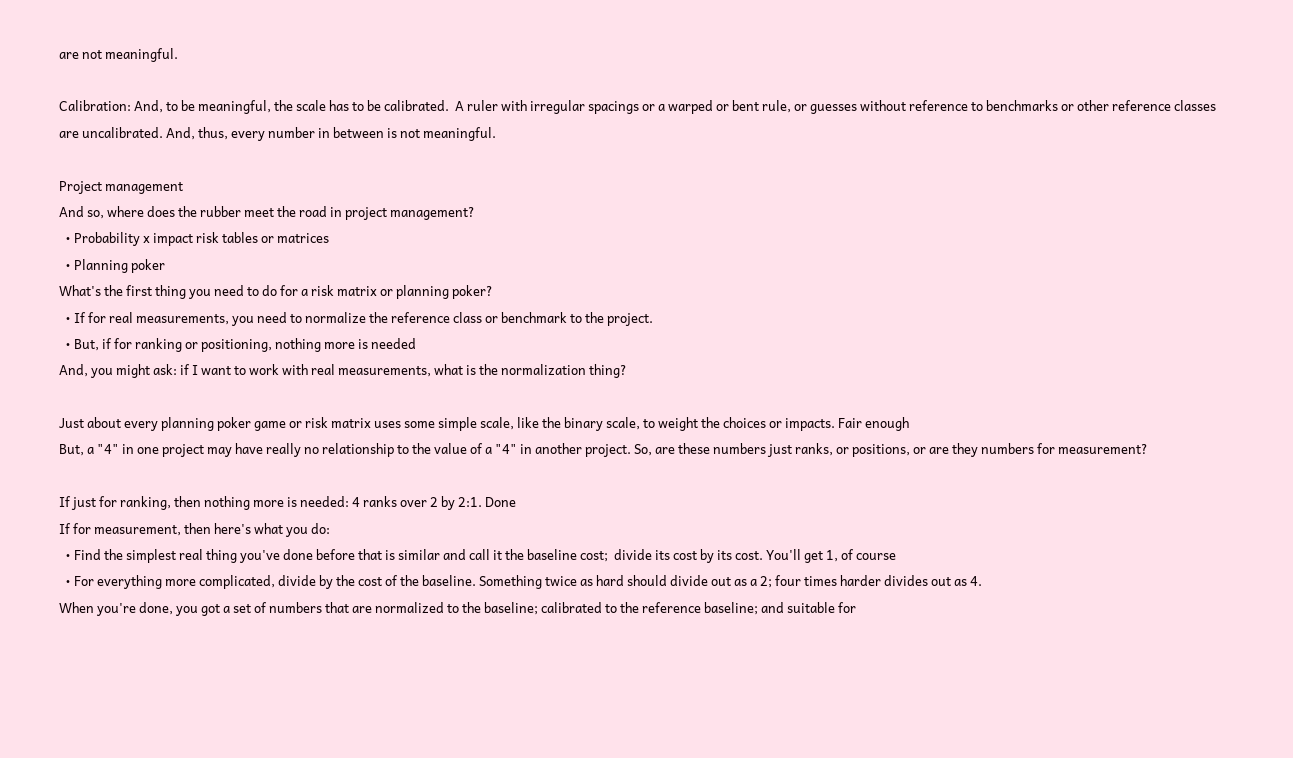are not meaningful.

Calibration: And, to be meaningful, the scale has to be calibrated.  A ruler with irregular spacings or a warped or bent rule, or guesses without reference to benchmarks or other reference classes are uncalibrated. And, thus, every number in between is not meaningful.

Project management
And so, where does the rubber meet the road in project management?
  • Probability x impact risk tables or matrices
  • Planning poker
What's the first thing you need to do for a risk matrix or planning poker?
  • If for real measurements, you need to normalize the reference class or benchmark to the project.
  • But, if for ranking or positioning, nothing more is needed
And, you might ask: if I want to work with real measurements, what is the normalization thing?

Just about every planning poker game or risk matrix uses some simple scale, like the binary scale, to weight the choices or impacts. Fair enough
But, a "4" in one project may have really no relationship to the value of a "4" in another project. So, are these numbers just ranks, or positions, or are they numbers for measurement?

If just for ranking, then nothing more is needed: 4 ranks over 2 by 2:1. Done
If for measurement, then here's what you do:
  • Find the simplest real thing you've done before that is similar and call it the baseline cost;  divide its cost by its cost. You'll get 1, of course
  • For everything more complicated, divide by the cost of the baseline. Something twice as hard should divide out as a 2; four times harder divides out as 4.
When you're done, you got a set of numbers that are normalized to the baseline; calibrated to the reference baseline; and suitable for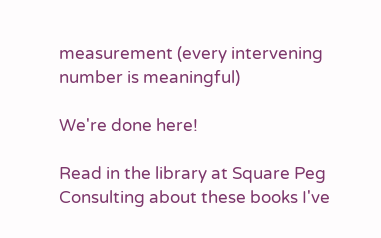measurement (every intervening number is meaningful)

We're done here!

Read in the library at Square Peg Consulting about these books I've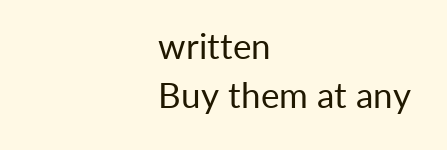written
Buy them at any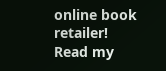online book retailer!
Read my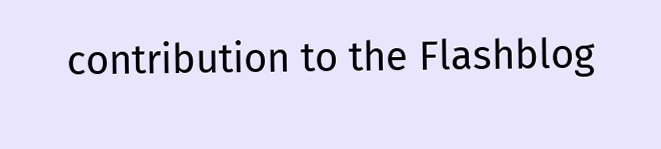contribution to the Flashblog